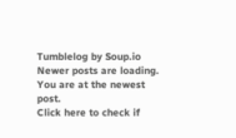Tumblelog by Soup.io
Newer posts are loading.
You are at the newest post.
Click here to check if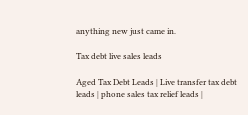anything new just came in.

Tax debt live sales leads

Aged Tax Debt Leads | Live transfer tax debt leads | phone sales tax relief leads |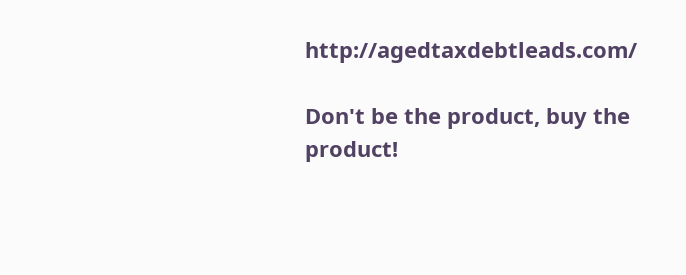http://agedtaxdebtleads.com/

Don't be the product, buy the product!